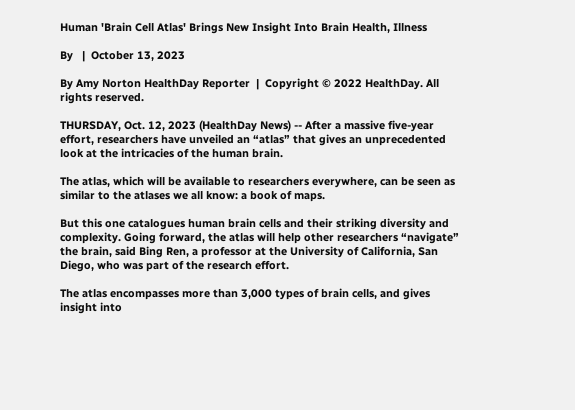Human 'Brain Cell Atlas' Brings New Insight Into Brain Health, Illness

By   |  October 13, 2023

By Amy Norton HealthDay Reporter  |  Copyright © 2022 HealthDay. All rights reserved.

THURSDAY, Oct. 12, 2023 (HealthDay News) -- After a massive five-year effort, researchers have unveiled an “atlas” that gives an unprecedented look at the intricacies of the human brain.

The atlas, which will be available to researchers everywhere, can be seen as similar to the atlases we all know: a book of maps.

But this one catalogues human brain cells and their striking diversity and complexity. Going forward, the atlas will help other researchers “navigate” the brain, said Bing Ren, a professor at the University of California, San Diego, who was part of the research effort.

The atlas encompasses more than 3,000 types of brain cells, and gives insight into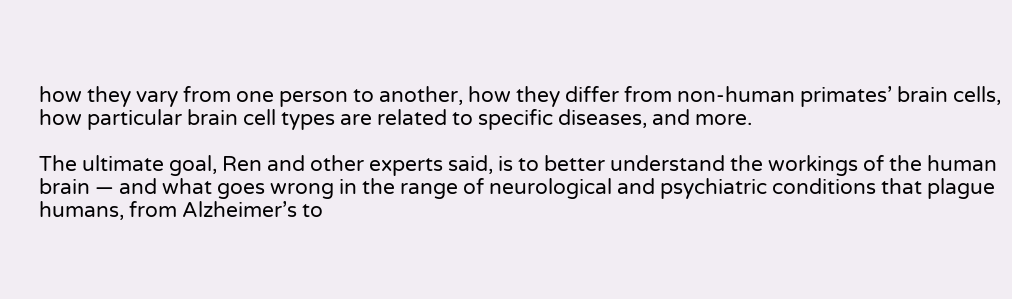how they vary from one person to another, how they differ from non-human primates’ brain cells, how particular brain cell types are related to specific diseases, and more.

The ultimate goal, Ren and other experts said, is to better understand the workings of the human brain — and what goes wrong in the range of neurological and psychiatric conditions that plague humans, from Alzheimer’s to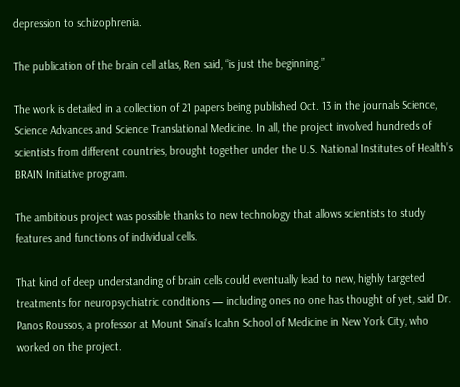depression to schizophrenia.

The publication of the brain cell atlas, Ren said, “is just the beginning.”

The work is detailed in a collection of 21 papers being published Oct. 13 in the journals Science, Science Advances and Science Translational Medicine. In all, the project involved hundreds of scientists from different countries, brought together under the U.S. National Institutes of Health’s BRAIN Initiative program.

The ambitious project was possible thanks to new technology that allows scientists to study features and functions of individual cells.

That kind of deep understanding of brain cells could eventually lead to new, highly targeted treatments for neuropsychiatric conditions — including ones no one has thought of yet, said Dr. Panos Roussos, a professor at Mount Sinai’s Icahn School of Medicine in New York City, who worked on the project.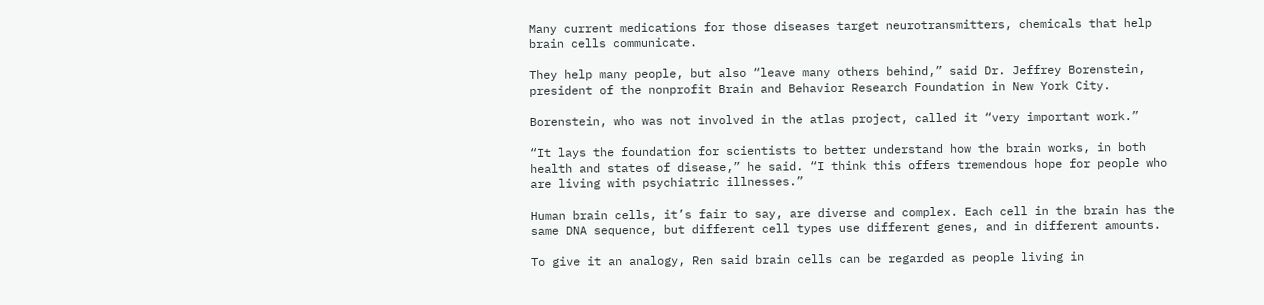Many current medications for those diseases target neurotransmitters, chemicals that help brain cells communicate.

They help many people, but also “leave many others behind,” said Dr. Jeffrey Borenstein, president of the nonprofit Brain and Behavior Research Foundation in New York City.

Borenstein, who was not involved in the atlas project, called it “very important work.”

“It lays the foundation for scientists to better understand how the brain works, in both health and states of disease,” he said. “I think this offers tremendous hope for people who are living with psychiatric illnesses.”

Human brain cells, it’s fair to say, are diverse and complex. Each cell in the brain has the same DNA sequence, but different cell types use different genes, and in different amounts.

To give it an analogy, Ren said brain cells can be regarded as people living in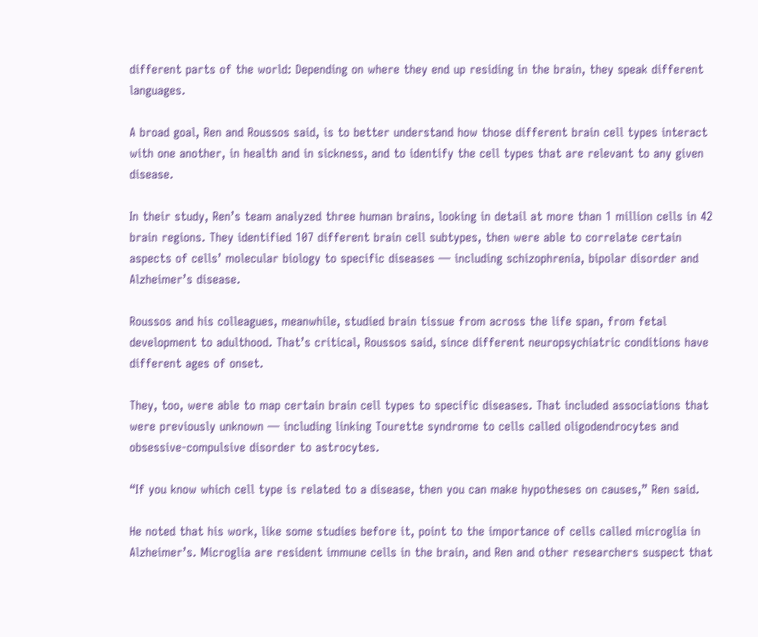different parts of the world: Depending on where they end up residing in the brain, they speak different languages.

A broad goal, Ren and Roussos said, is to better understand how those different brain cell types interact with one another, in health and in sickness, and to identify the cell types that are relevant to any given disease.

In their study, Ren’s team analyzed three human brains, looking in detail at more than 1 million cells in 42 brain regions. They identified 107 different brain cell subtypes, then were able to correlate certain aspects of cells’ molecular biology to specific diseases — including schizophrenia, bipolar disorder and Alzheimer’s disease.

Roussos and his colleagues, meanwhile, studied brain tissue from across the life span, from fetal development to adulthood. That’s critical, Roussos said, since different neuropsychiatric conditions have different ages of onset.

They, too, were able to map certain brain cell types to specific diseases. That included associations that were previously unknown — including linking Tourette syndrome to cells called oligodendrocytes and obsessive-compulsive disorder to astrocytes.

“If you know which cell type is related to a disease, then you can make hypotheses on causes,” Ren said.

He noted that his work, like some studies before it, point to the importance of cells called microglia in Alzheimer’s. Microglia are resident immune cells in the brain, and Ren and other researchers suspect that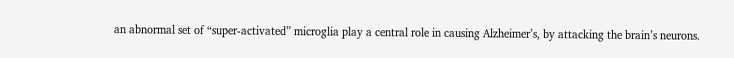an abnormal set of “super-activated” microglia play a central role in causing Alzheimer’s, by attacking the brain’s neurons.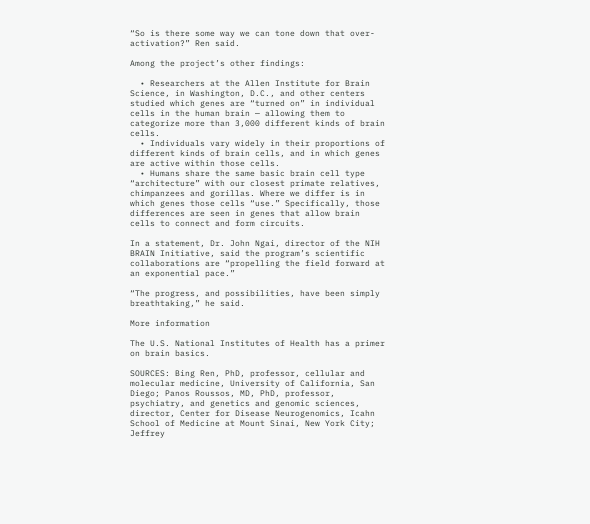“So is there some way we can tone down that over-activation?” Ren said.

Among the project’s other findings:

  • Researchers at the Allen Institute for Brain Science, in Washington, D.C., and other centers studied which genes are “turned on” in individual cells in the human brain — allowing them to categorize more than 3,000 different kinds of brain cells.
  • Individuals vary widely in their proportions of different kinds of brain cells, and in which genes are active within those cells.
  • Humans share the same basic brain cell type “architecture” with our closest primate relatives, chimpanzees and gorillas. Where we differ is in which genes those cells “use.” Specifically, those differences are seen in genes that allow brain cells to connect and form circuits.

In a statement, Dr. John Ngai, director of the NIH BRAIN Initiative, said the program’s scientific collaborations are “propelling the field forward at an exponential pace.”

“The progress, and possibilities, have been simply breathtaking,” he said.

More information

The U.S. National Institutes of Health has a primer on brain basics.

SOURCES: Bing Ren, PhD, professor, cellular and molecular medicine, University of California, San Diego; Panos Roussos, MD, PhD, professor, psychiatry, and genetics and genomic sciences, director, Center for Disease Neurogenomics, Icahn School of Medicine at Mount Sinai, New York City; Jeffrey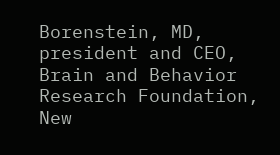Borenstein, MD, president and CEO, Brain and Behavior Research Foundation, New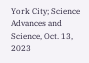York City; Science Advances and Science, Oct. 13, 2023